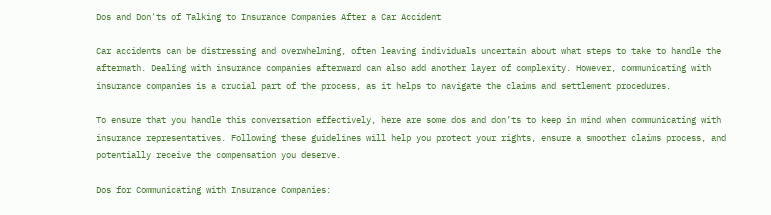Dos and Don'ts of Talking to Insurance Companies After a Car Accident

Car accidents can be distressing and overwhelming, often leaving individuals uncertain about what steps to take to handle the aftermath. Dealing with insurance companies afterward can also add another layer of complexity. However, communicating with insurance companies is a crucial part of the process, as it helps to navigate the claims and settlement procedures.

To ensure that you handle this conversation effectively, here are some dos and don’ts to keep in mind when communicating with insurance representatives. Following these guidelines will help you protect your rights, ensure a smoother claims process, and potentially receive the compensation you deserve.

Dos for Communicating with Insurance Companies: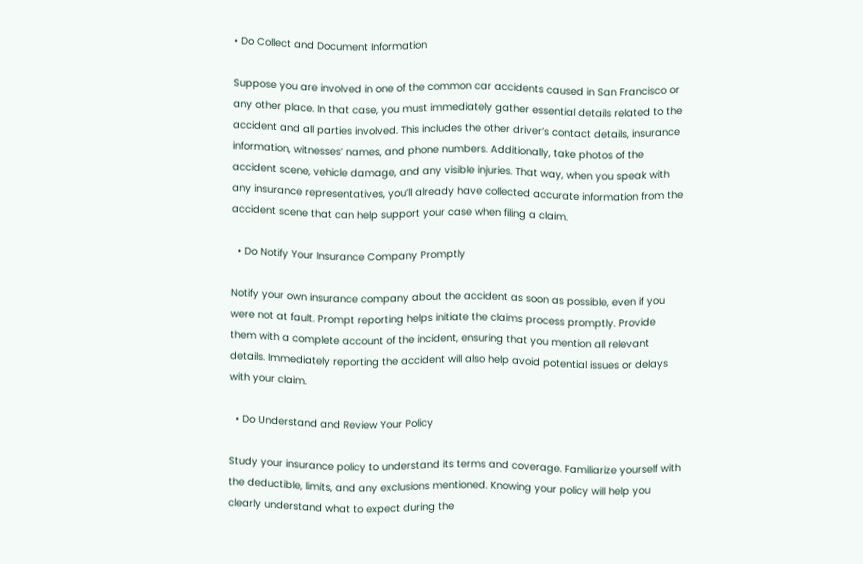• Do Collect and Document Information

Suppose you are involved in one of the common car accidents caused in San Francisco or any other place. In that case, you must immediately gather essential details related to the accident and all parties involved. This includes the other driver’s contact details, insurance information, witnesses’ names, and phone numbers. Additionally, take photos of the accident scene, vehicle damage, and any visible injuries. That way, when you speak with any insurance representatives, you’ll already have collected accurate information from the accident scene that can help support your case when filing a claim.

  • Do Notify Your Insurance Company Promptly

Notify your own insurance company about the accident as soon as possible, even if you were not at fault. Prompt reporting helps initiate the claims process promptly. Provide them with a complete account of the incident, ensuring that you mention all relevant details. Immediately reporting the accident will also help avoid potential issues or delays with your claim.

  • Do Understand and Review Your Policy

Study your insurance policy to understand its terms and coverage. Familiarize yourself with the deductible, limits, and any exclusions mentioned. Knowing your policy will help you clearly understand what to expect during the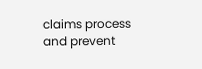claims process and prevent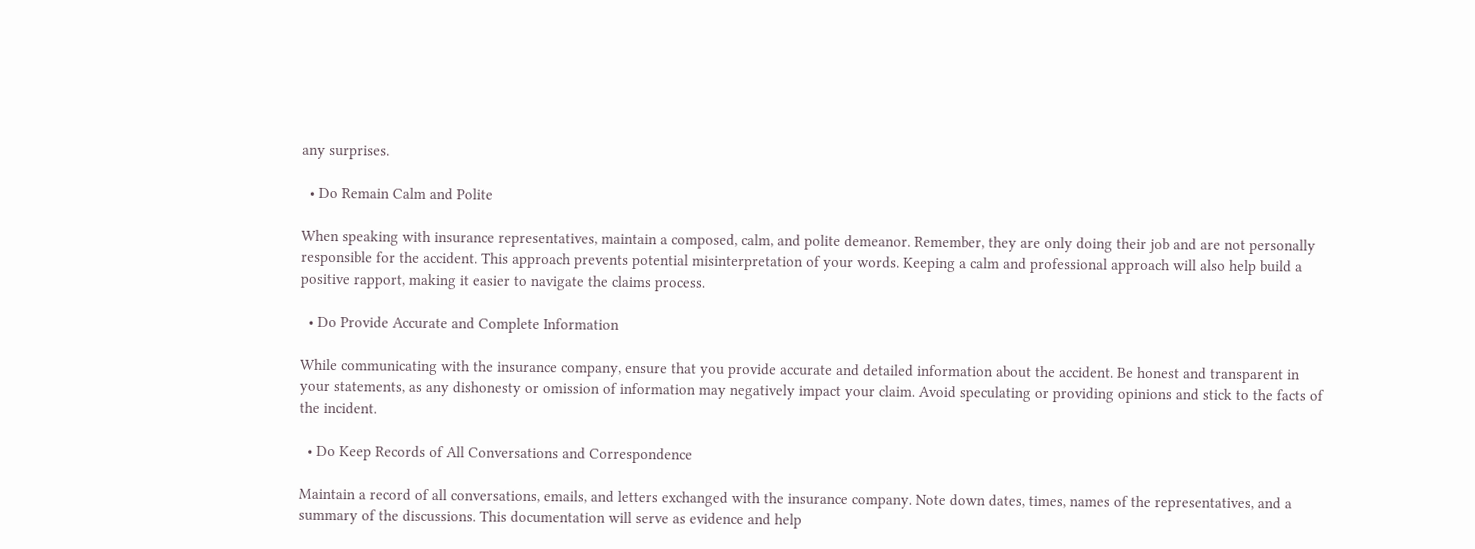any surprises.

  • Do Remain Calm and Polite

When speaking with insurance representatives, maintain a composed, calm, and polite demeanor. Remember, they are only doing their job and are not personally responsible for the accident. This approach prevents potential misinterpretation of your words. Keeping a calm and professional approach will also help build a positive rapport, making it easier to navigate the claims process.

  • Do Provide Accurate and Complete Information

While communicating with the insurance company, ensure that you provide accurate and detailed information about the accident. Be honest and transparent in your statements, as any dishonesty or omission of information may negatively impact your claim. Avoid speculating or providing opinions and stick to the facts of the incident.

  • Do Keep Records of All Conversations and Correspondence

Maintain a record of all conversations, emails, and letters exchanged with the insurance company. Note down dates, times, names of the representatives, and a summary of the discussions. This documentation will serve as evidence and help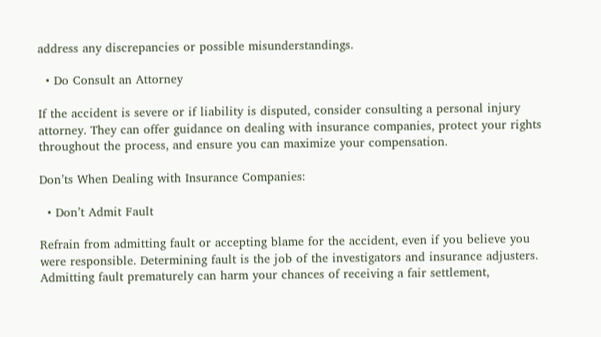address any discrepancies or possible misunderstandings.

  • Do Consult an Attorney

If the accident is severe or if liability is disputed, consider consulting a personal injury attorney. They can offer guidance on dealing with insurance companies, protect your rights throughout the process, and ensure you can maximize your compensation.

Don’ts When Dealing with Insurance Companies:

  • Don’t Admit Fault

Refrain from admitting fault or accepting blame for the accident, even if you believe you were responsible. Determining fault is the job of the investigators and insurance adjusters. Admitting fault prematurely can harm your chances of receiving a fair settlement,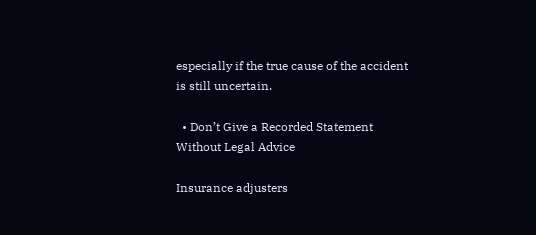especially if the true cause of the accident is still uncertain.

  • Don’t Give a Recorded Statement Without Legal Advice

Insurance adjusters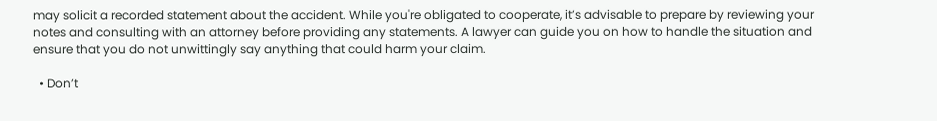may solicit a recorded statement about the accident. While you're obligated to cooperate, it’s advisable to prepare by reviewing your notes and consulting with an attorney before providing any statements. A lawyer can guide you on how to handle the situation and ensure that you do not unwittingly say anything that could harm your claim.

  • Don’t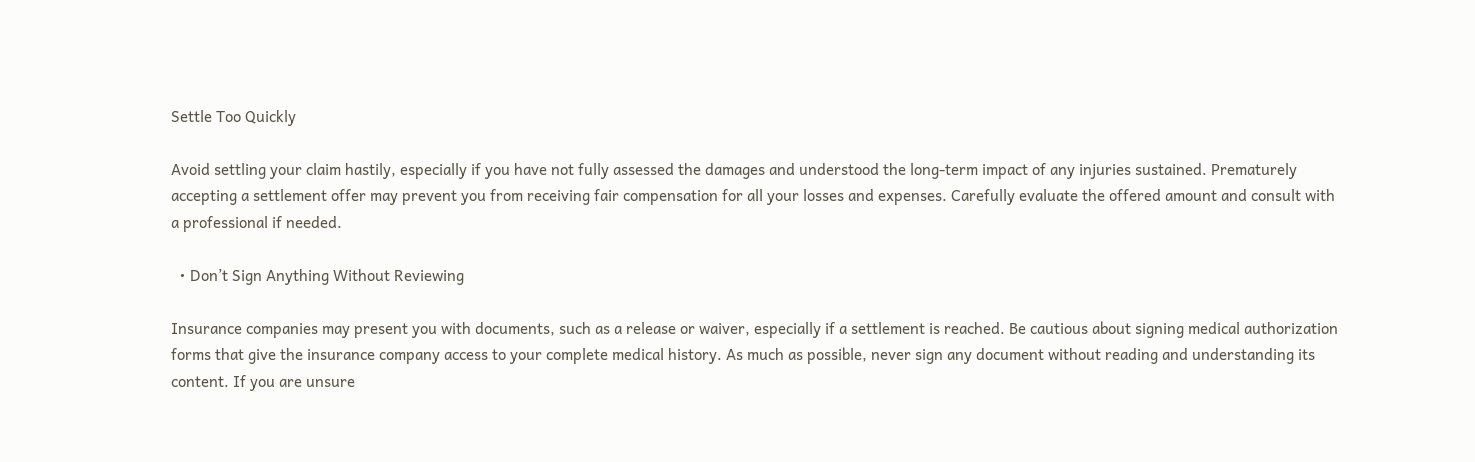Settle Too Quickly

Avoid settling your claim hastily, especially if you have not fully assessed the damages and understood the long-term impact of any injuries sustained. Prematurely accepting a settlement offer may prevent you from receiving fair compensation for all your losses and expenses. Carefully evaluate the offered amount and consult with a professional if needed.

  • Don’t Sign Anything Without Reviewing

Insurance companies may present you with documents, such as a release or waiver, especially if a settlement is reached. Be cautious about signing medical authorization forms that give the insurance company access to your complete medical history. As much as possible, never sign any document without reading and understanding its content. If you are unsure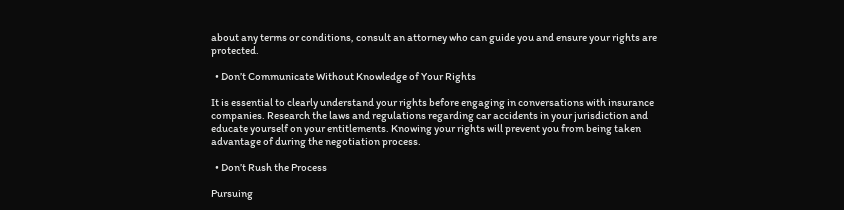about any terms or conditions, consult an attorney who can guide you and ensure your rights are protected.

  • Don’t Communicate Without Knowledge of Your Rights

It is essential to clearly understand your rights before engaging in conversations with insurance companies. Research the laws and regulations regarding car accidents in your jurisdiction and educate yourself on your entitlements. Knowing your rights will prevent you from being taken advantage of during the negotiation process.

  • Don’t Rush the Process

Pursuing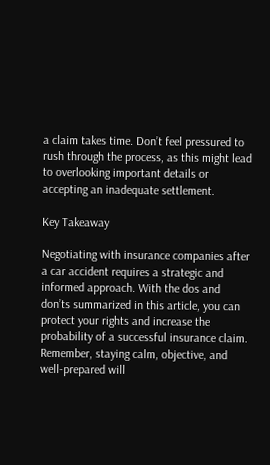a claim takes time. Don’t feel pressured to rush through the process, as this might lead to overlooking important details or accepting an inadequate settlement.

Key Takeaway

Negotiating with insurance companies after a car accident requires a strategic and informed approach. With the dos and don’ts summarized in this article, you can protect your rights and increase the probability of a successful insurance claim. Remember, staying calm, objective, and well-prepared will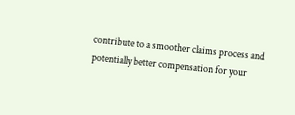contribute to a smoother claims process and potentially better compensation for your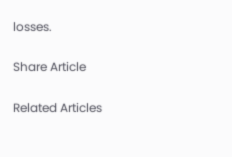losses.

Share Article

Related Articles